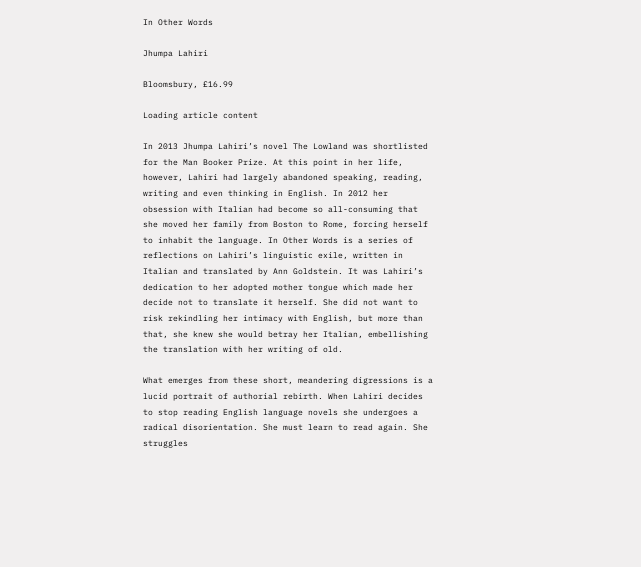In Other Words

Jhumpa Lahiri

Bloomsbury, £16.99

Loading article content

In 2013 Jhumpa Lahiri’s novel The Lowland was shortlisted for the Man Booker Prize. At this point in her life, however, Lahiri had largely abandoned speaking, reading, writing and even thinking in English. In 2012 her obsession with Italian had become so all-consuming that she moved her family from Boston to Rome, forcing herself to inhabit the language. In Other Words is a series of reflections on Lahiri’s linguistic exile, written in Italian and translated by Ann Goldstein. It was Lahiri’s dedication to her adopted mother tongue which made her decide not to translate it herself. She did not want to risk rekindling her intimacy with English, but more than that, she knew she would betray her Italian, embellishing the translation with her writing of old.

What emerges from these short, meandering digressions is a lucid portrait of authorial rebirth. When Lahiri decides to stop reading English language novels she undergoes a radical disorientation. She must learn to read again. She struggles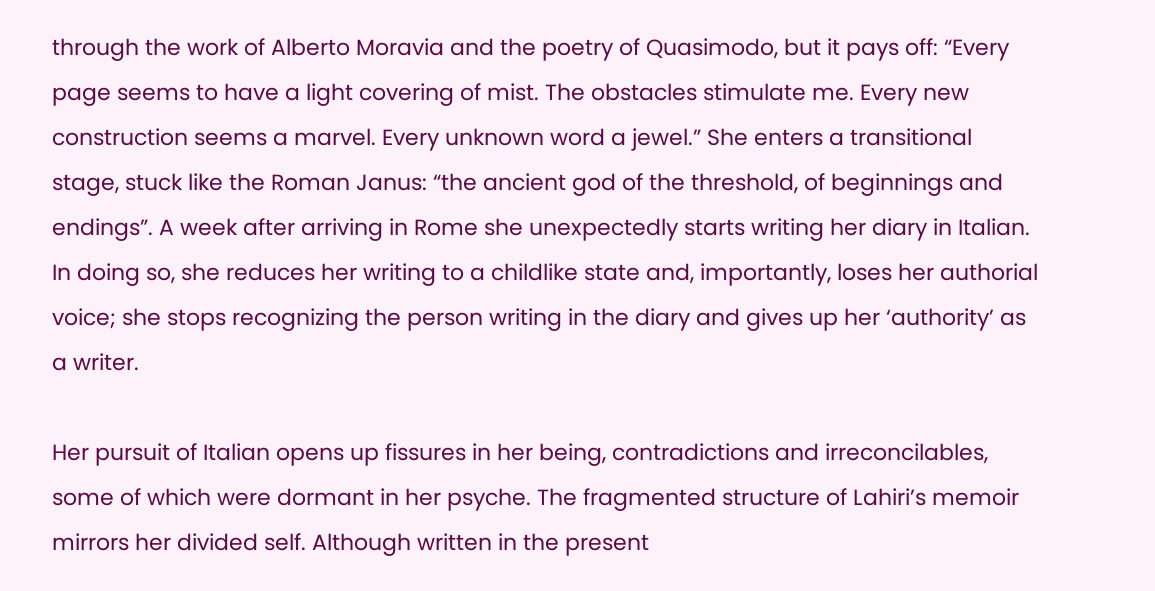through the work of Alberto Moravia and the poetry of Quasimodo, but it pays off: “Every page seems to have a light covering of mist. The obstacles stimulate me. Every new construction seems a marvel. Every unknown word a jewel.” She enters a transitional stage, stuck like the Roman Janus: “the ancient god of the threshold, of beginnings and endings”. A week after arriving in Rome she unexpectedly starts writing her diary in Italian. In doing so, she reduces her writing to a childlike state and, importantly, loses her authorial voice; she stops recognizing the person writing in the diary and gives up her ‘authority’ as a writer.

Her pursuit of Italian opens up fissures in her being, contradictions and irreconcilables, some of which were dormant in her psyche. The fragmented structure of Lahiri’s memoir mirrors her divided self. Although written in the present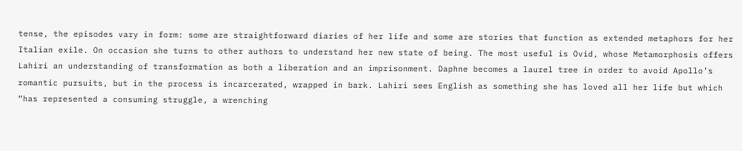tense, the episodes vary in form: some are straightforward diaries of her life and some are stories that function as extended metaphors for her Italian exile. On occasion she turns to other authors to understand her new state of being. The most useful is Ovid, whose Metamorphosis offers Lahiri an understanding of transformation as both a liberation and an imprisonment. Daphne becomes a laurel tree in order to avoid Apollo’s romantic pursuits, but in the process is incarcerated, wrapped in bark. Lahiri sees English as something she has loved all her life but which “has represented a consuming struggle, a wrenching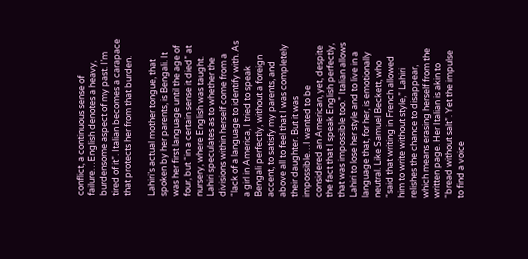conflict, a continuous sense of failure…English denotes a heavy, burdensome aspect of my past. I’m tired of it”. Italian becomes a carapace that protects her from that burden.

Lahiri’s actual mother tongue, that spoken by her parents, is Bengali. It was her first language until the age of four, but “in a certain sense it died” at nursery, where English was taught. Lahiri speculates as to whether the divisions within herself come from a “lack of a language to identify with. As a girl in America, I tried to speak Bengali perfectly, without a foreign accent, to satisfy my parents, and above all to feel that I was completely their daughter. But it was impossible…I wanted to be considered an American, yet, despite the fact that I speak English perfectly, that was impossible too.” Italian allows Lahiri to lose her style and to live in a language that, for her, is emotionally neutral. Like Samuel Beckett, who “said that writing in French allowed him to write without style,” Lahiri relishes the chance to disappear, which means erasing herself from the written page. Her Italian is akin to “bread without salt”. Yet the impulse to find a voice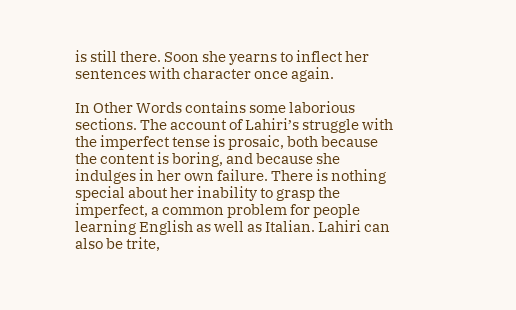is still there. Soon she yearns to inflect her sentences with character once again.

In Other Words contains some laborious sections. The account of Lahiri’s struggle with the imperfect tense is prosaic, both because the content is boring, and because she indulges in her own failure. There is nothing special about her inability to grasp the imperfect, a common problem for people learning English as well as Italian. Lahiri can also be trite,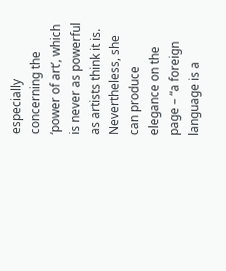especially concerning the ‘power of art’, which is never as powerful as artists think it is. Nevertheless, she can produce elegance on the page – “a foreign language is a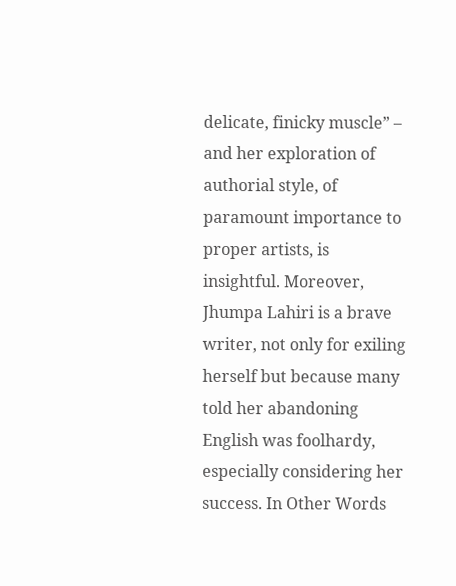delicate, finicky muscle” – and her exploration of authorial style, of paramount importance to proper artists, is insightful. Moreover, Jhumpa Lahiri is a brave writer, not only for exiling herself but because many told her abandoning English was foolhardy, especially considering her success. In Other Words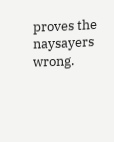proves the naysayers wrong.